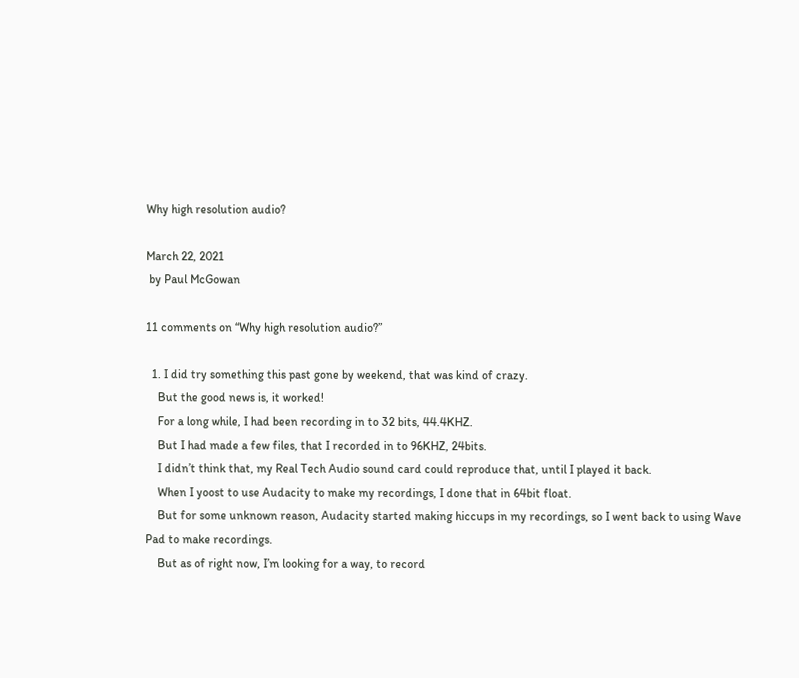Why high resolution audio?

March 22, 2021
 by Paul McGowan

11 comments on “Why high resolution audio?”

  1. I did try something this past gone by weekend, that was kind of crazy.
    But the good news is, it worked!
    For a long while, I had been recording in to 32 bits, 44.4KHZ.
    But I had made a few files, that I recorded in to 96KHZ, 24bits.
    I didn’t think that, my Real Tech Audio sound card could reproduce that, until I played it back.
    When I yoost to use Audacity to make my recordings, I done that in 64bit float.
    But for some unknown reason, Audacity started making hiccups in my recordings, so I went back to using Wave Pad to make recordings.
    But as of right now, I’m looking for a way, to record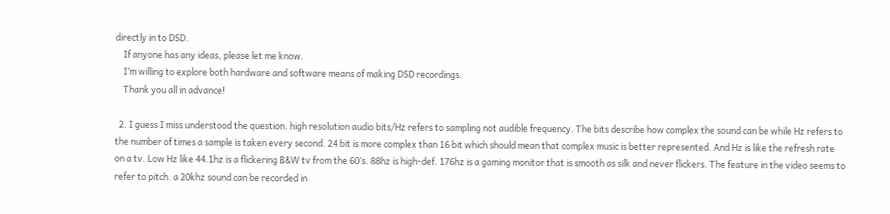directly in to DSD.
    If anyone has any ideas, please let me know.
    I’m willing to explore both hardware and software means of making DSD recordings.
    Thank you all in advance!

  2. I guess I miss understood the question. high resolution audio bits/Hz refers to sampling not audible frequency. The bits describe how complex the sound can be while Hz refers to the number of times a sample is taken every second. 24 bit is more complex than 16 bit which should mean that complex music is better represented. And Hz is like the refresh rate on a tv. Low Hz like 44.1hz is a flickering B&W tv from the 60’s. 88hz is high-def. 176hz is a gaming monitor that is smooth as silk and never flickers. The feature in the video seems to refer to pitch. a 20khz sound can be recorded in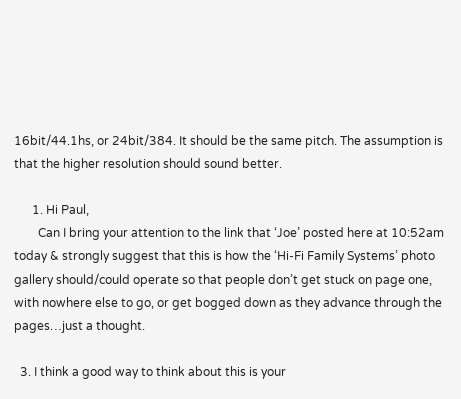16bit/44.1hs, or 24bit/384. It should be the same pitch. The assumption is that the higher resolution should sound better.

      1. Hi Paul,
        Can I bring your attention to the link that ‘Joe’ posted here at 10:52am today & strongly suggest that this is how the ‘Hi-Fi Family Systems’ photo gallery should/could operate so that people don’t get stuck on page one, with nowhere else to go, or get bogged down as they advance through the pages…just a thought.

  3. I think a good way to think about this is your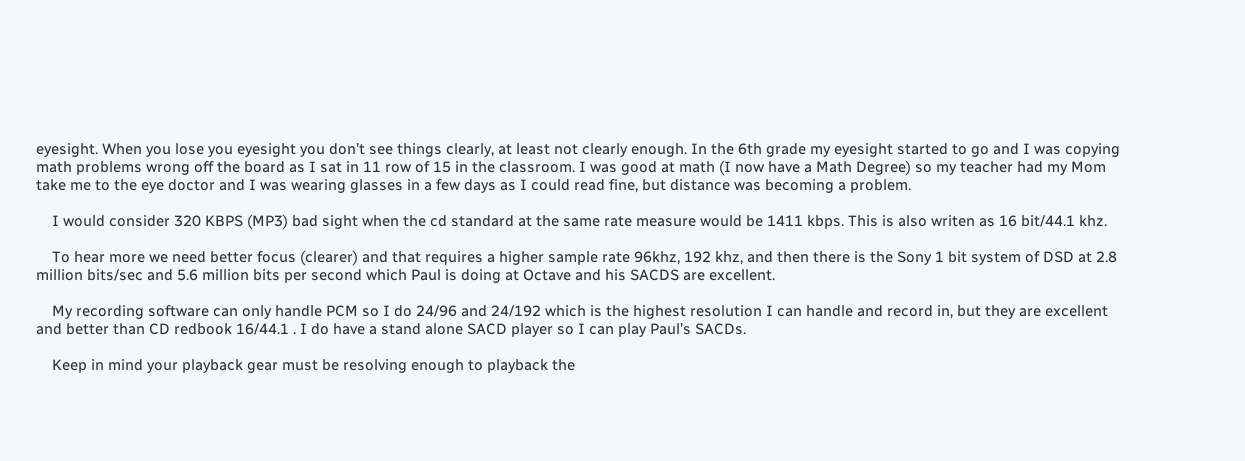eyesight. When you lose you eyesight you don’t see things clearly, at least not clearly enough. In the 6th grade my eyesight started to go and I was copying math problems wrong off the board as I sat in 11 row of 15 in the classroom. I was good at math (I now have a Math Degree) so my teacher had my Mom take me to the eye doctor and I was wearing glasses in a few days as I could read fine, but distance was becoming a problem.

    I would consider 320 KBPS (MP3) bad sight when the cd standard at the same rate measure would be 1411 kbps. This is also writen as 16 bit/44.1 khz.

    To hear more we need better focus (clearer) and that requires a higher sample rate 96khz, 192 khz, and then there is the Sony 1 bit system of DSD at 2.8 million bits/sec and 5.6 million bits per second which Paul is doing at Octave and his SACDS are excellent.

    My recording software can only handle PCM so I do 24/96 and 24/192 which is the highest resolution I can handle and record in, but they are excellent and better than CD redbook 16/44.1 . I do have a stand alone SACD player so I can play Paul’s SACDs.

    Keep in mind your playback gear must be resolving enough to playback the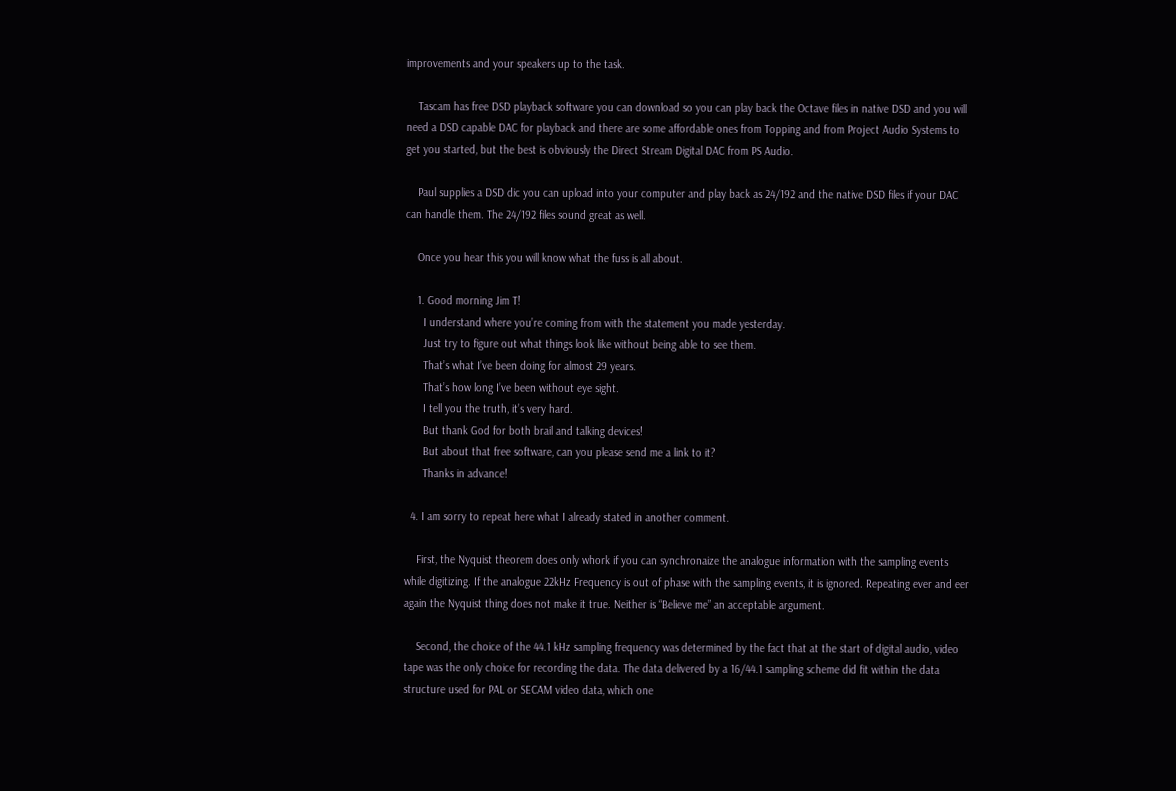improvements and your speakers up to the task.

    Tascam has free DSD playback software you can download so you can play back the Octave files in native DSD and you will need a DSD capable DAC for playback and there are some affordable ones from Topping and from Project Audio Systems to get you started, but the best is obviously the Direct Stream Digital DAC from PS Audio.

    Paul supplies a DSD dic you can upload into your computer and play back as 24/192 and the native DSD files if your DAC can handle them. The 24/192 files sound great as well.

    Once you hear this you will know what the fuss is all about.

    1. Good morning Jim T!
      I understand where you’re coming from with the statement you made yesterday.
      Just try to figure out what things look like without being able to see them.
      That’s what I’ve been doing for almost 29 years.
      That’s how long I’ve been without eye sight.
      I tell you the truth, it’s very hard.
      But thank God for both brail and talking devices!
      But about that free software, can you please send me a link to it?
      Thanks in advance!

  4. I am sorry to repeat here what I already stated in another comment.

    First, the Nyquist theorem does only whork if you can synchronaize the analogue information with the sampling events while digitizing. If the analogue 22kHz Frequency is out of phase with the sampling events, it is ignored. Repeating ever and eer again the Nyquist thing does not make it true. Neither is “Believe me” an acceptable argument.

    Second, the choice of the 44.1 kHz sampling frequency was determined by the fact that at the start of digital audio, video tape was the only choice for recording the data. The data delivered by a 16/44.1 sampling scheme did fit within the data structure used for PAL or SECAM video data, which one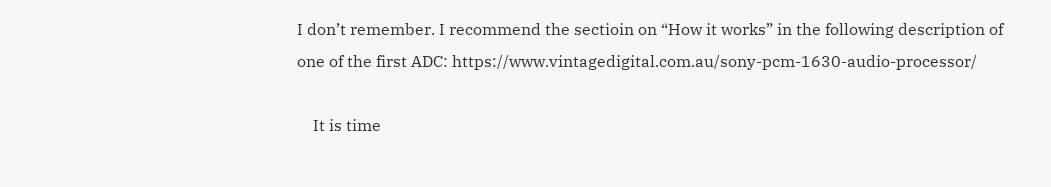I don’t remember. I recommend the sectioin on “How it works” in the following description of one of the first ADC: https://www.vintagedigital.com.au/sony-pcm-1630-audio-processor/

    It is time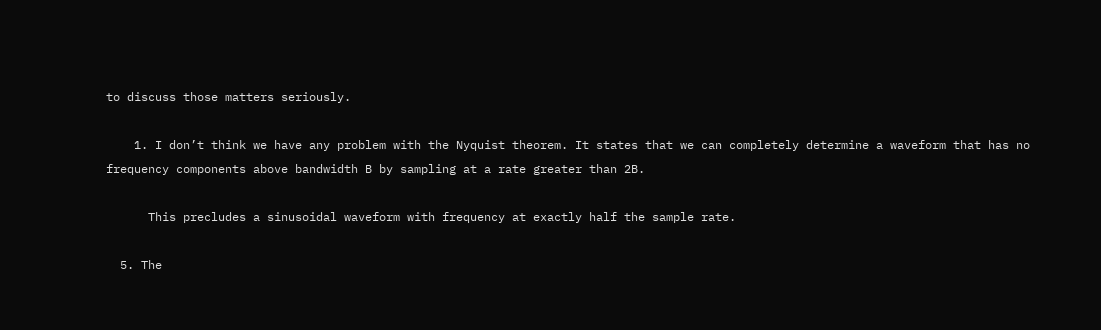to discuss those matters seriously.

    1. I don’t think we have any problem with the Nyquist theorem. It states that we can completely determine a waveform that has no frequency components above bandwidth B by sampling at a rate greater than 2B.

      This precludes a sinusoidal waveform with frequency at exactly half the sample rate.

  5. The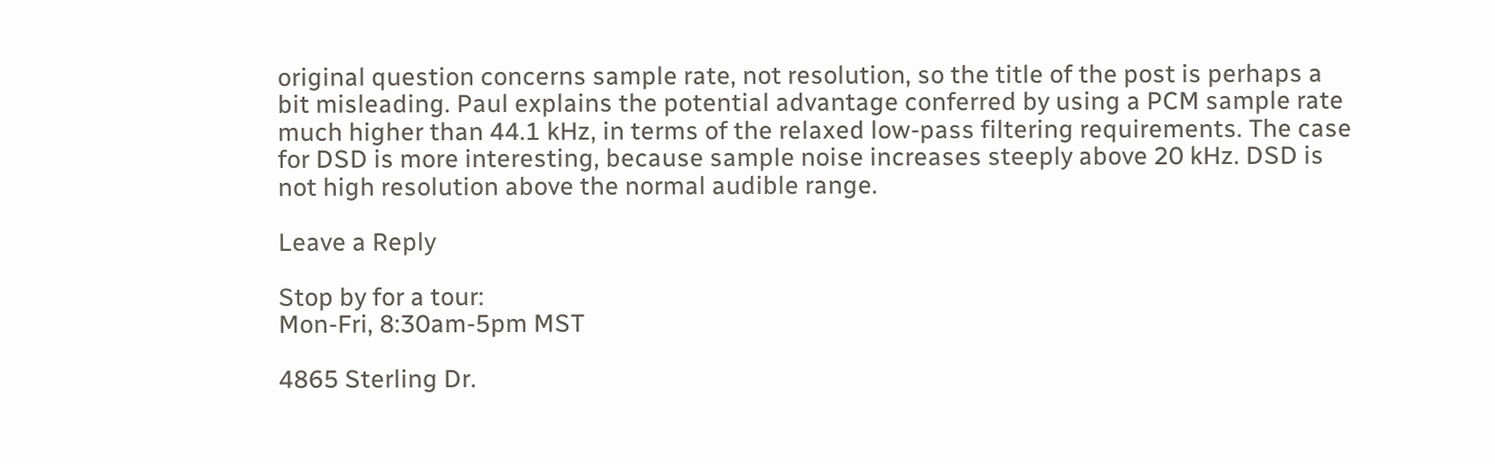original question concerns sample rate, not resolution, so the title of the post is perhaps a bit misleading. Paul explains the potential advantage conferred by using a PCM sample rate much higher than 44.1 kHz, in terms of the relaxed low-pass filtering requirements. The case for DSD is more interesting, because sample noise increases steeply above 20 kHz. DSD is not high resolution above the normal audible range.

Leave a Reply

Stop by for a tour:
Mon-Fri, 8:30am-5pm MST

4865 Sterling Dr.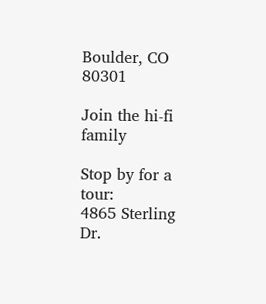Boulder, CO 80301

Join the hi-fi family

Stop by for a tour:
4865 Sterling Dr.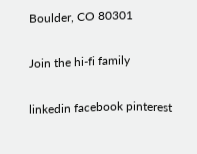Boulder, CO 80301

Join the hi-fi family

linkedin facebook pinterest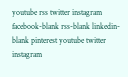youtube rss twitter instagram facebook-blank rss-blank linkedin-blank pinterest youtube twitter instagram